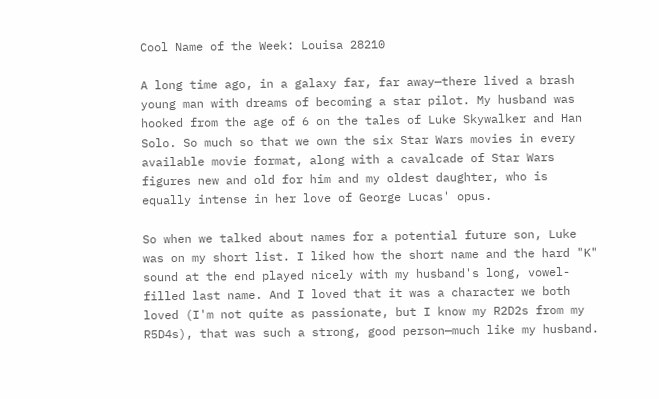Cool Name of the Week: Louisa 28210

A long time ago, in a galaxy far, far away—there lived a brash young man with dreams of becoming a star pilot. My husband was hooked from the age of 6 on the tales of Luke Skywalker and Han Solo. So much so that we own the six Star Wars movies in every available movie format, along with a cavalcade of Star Wars figures new and old for him and my oldest daughter, who is equally intense in her love of George Lucas' opus.

So when we talked about names for a potential future son, Luke was on my short list. I liked how the short name and the hard "K" sound at the end played nicely with my husband's long, vowel-filled last name. And I loved that it was a character we both loved (I'm not quite as passionate, but I know my R2D2s from my R5D4s), that was such a strong, good person—much like my husband.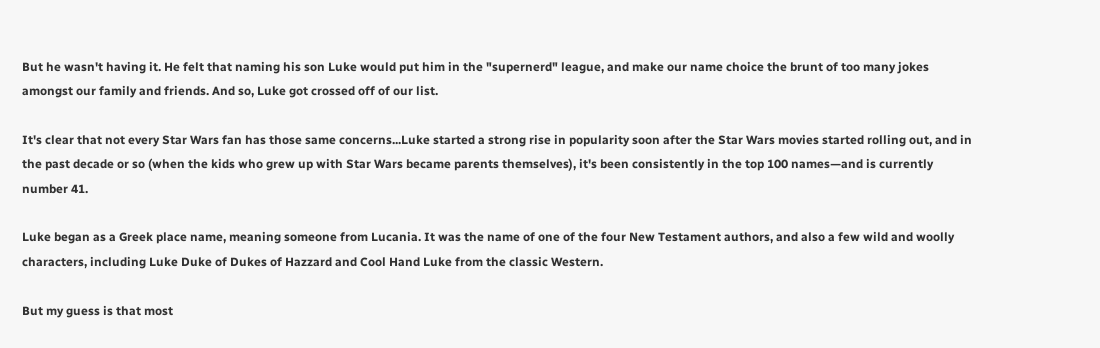But he wasn't having it. He felt that naming his son Luke would put him in the "supernerd" league, and make our name choice the brunt of too many jokes amongst our family and friends. And so, Luke got crossed off of our list.

It's clear that not every Star Wars fan has those same concerns...Luke started a strong rise in popularity soon after the Star Wars movies started rolling out, and in the past decade or so (when the kids who grew up with Star Wars became parents themselves), it's been consistently in the top 100 names—and is currently number 41.

Luke began as a Greek place name, meaning someone from Lucania. It was the name of one of the four New Testament authors, and also a few wild and woolly characters, including Luke Duke of Dukes of Hazzard and Cool Hand Luke from the classic Western.

But my guess is that most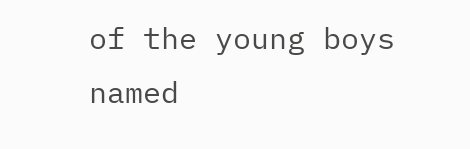of the young boys named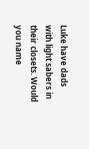Luke have dads with light sabers in their closets. Would you name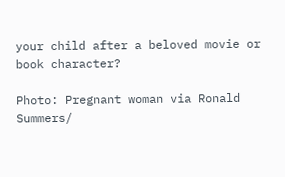your child after a beloved movie or book character?

Photo: Pregnant woman via Ronald Summers/